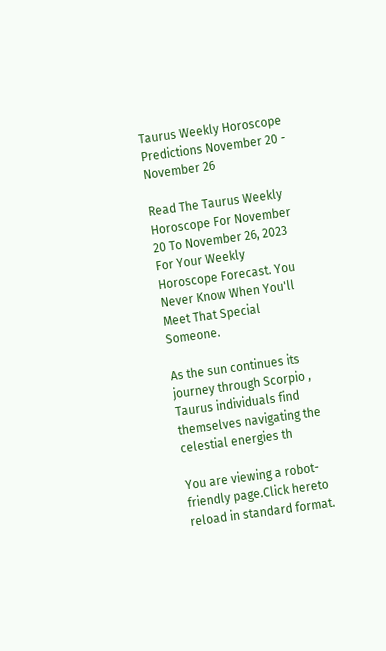Taurus Weekly Horoscope Predictions November 20 - November 26

Read The Taurus Weekly Horoscope For November 20 To November 26, 2023 For Your Weekly Horoscope Forecast. You Never Know When You'll Meet That Special Someone.

As the sun continues its journey through Scorpio , Taurus individuals find themselves navigating the celestial energies th

You are viewing a robot-friendly page.Click hereto reload in standard format.